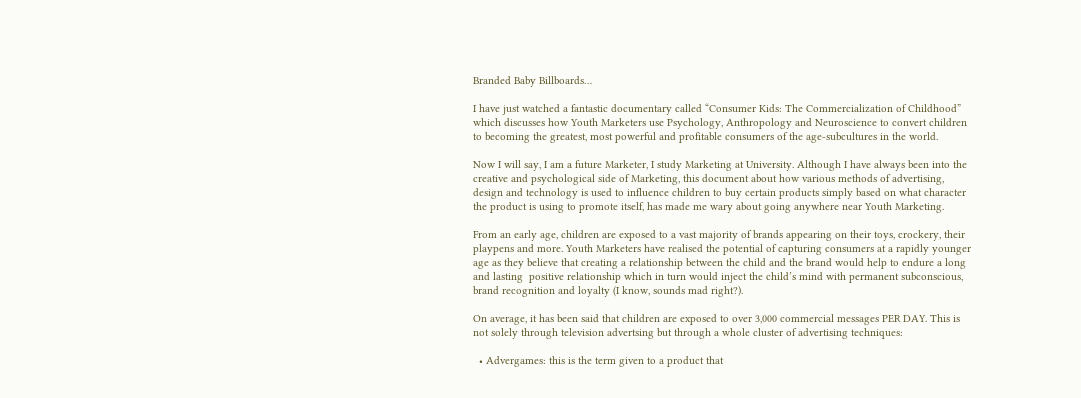Branded Baby Billboards…

I have just watched a fantastic documentary called “Consumer Kids: The Commercialization of Childhood” which discusses how Youth Marketers use Psychology, Anthropology and Neuroscience to convert children to becoming the greatest, most powerful and profitable consumers of the age-subcultures in the world.

Now I will say, I am a future Marketer, I study Marketing at University. Although I have always been into the creative and psychological side of Marketing, this document about how various methods of advertising, design and technology is used to influence children to buy certain products simply based on what character the product is using to promote itself, has made me wary about going anywhere near Youth Marketing.

From an early age, children are exposed to a vast majority of brands appearing on their toys, crockery, their playpens and more. Youth Marketers have realised the potential of capturing consumers at a rapidly younger age as they believe that creating a relationship between the child and the brand would help to endure a long and lasting  positive relationship which in turn would inject the child’s mind with permanent subconscious, brand recognition and loyalty (I know, sounds mad right?).

On average, it has been said that children are exposed to over 3,000 commercial messages PER DAY. This is not solely through television advertsing but through a whole cluster of advertising techniques:

  • Advergames: this is the term given to a product that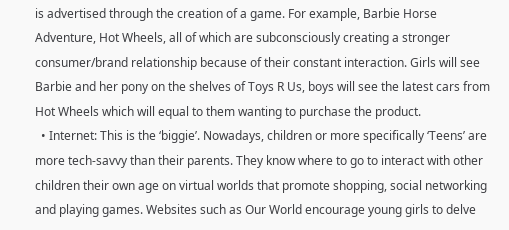is advertised through the creation of a game. For example, Barbie Horse Adventure, Hot Wheels, all of which are subconsciously creating a stronger consumer/brand relationship because of their constant interaction. Girls will see Barbie and her pony on the shelves of Toys R Us, boys will see the latest cars from Hot Wheels which will equal to them wanting to purchase the product.
  • Internet: This is the ‘biggie’. Nowadays, children or more specifically ‘Teens’ are more tech-savvy than their parents. They know where to go to interact with other children their own age on virtual worlds that promote shopping, social networking and playing games. Websites such as Our World encourage young girls to delve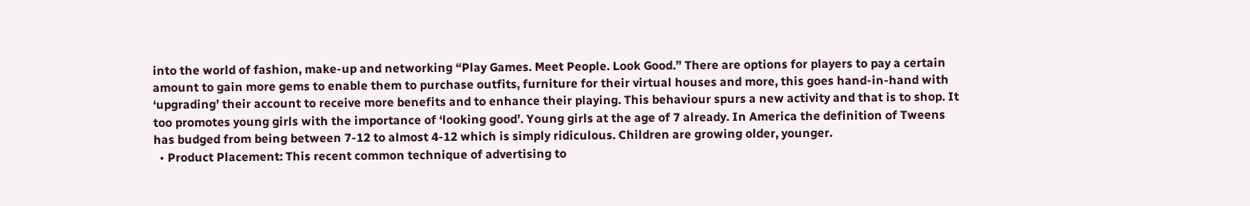into the world of fashion, make-up and networking “Play Games. Meet People. Look Good.” There are options for players to pay a certain amount to gain more gems to enable them to purchase outfits, furniture for their virtual houses and more, this goes hand-in-hand with ‘upgrading’ their account to receive more benefits and to enhance their playing. This behaviour spurs a new activity and that is to shop. It too promotes young girls with the importance of ‘looking good’. Young girls at the age of 7 already. In America the definition of Tweens has budged from being between 7-12 to almost 4-12 which is simply ridiculous. Children are growing older, younger.
  • Product Placement: This recent common technique of advertising to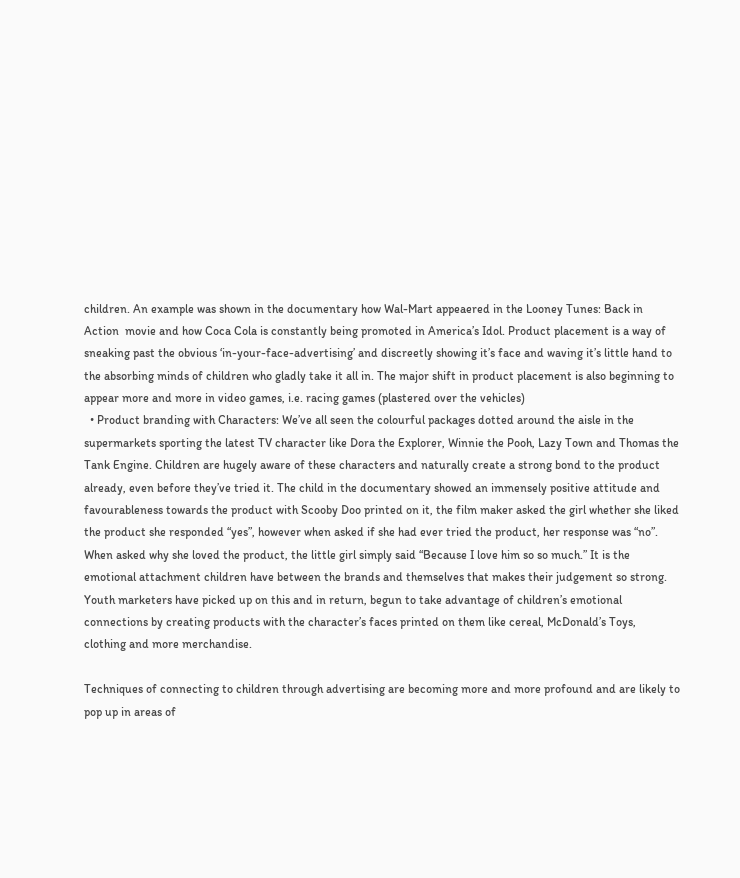children. An example was shown in the documentary how Wal-Mart appeaered in the Looney Tunes: Back in Action  movie and how Coca Cola is constantly being promoted in America’s Idol. Product placement is a way of sneaking past the obvious ‘in-your-face-advertising’ and discreetly showing it’s face and waving it’s little hand to the absorbing minds of children who gladly take it all in. The major shift in product placement is also beginning to appear more and more in video games, i.e. racing games (plastered over the vehicles)
  • Product branding with Characters: We’ve all seen the colourful packages dotted around the aisle in the supermarkets sporting the latest TV character like Dora the Explorer, Winnie the Pooh, Lazy Town and Thomas the Tank Engine. Children are hugely aware of these characters and naturally create a strong bond to the product already, even before they’ve tried it. The child in the documentary showed an immensely positive attitude and favourableness towards the product with Scooby Doo printed on it, the film maker asked the girl whether she liked the product she responded “yes”, however when asked if she had ever tried the product, her response was “no”. When asked why she loved the product, the little girl simply said “Because I love him so so much.” It is the emotional attachment children have between the brands and themselves that makes their judgement so strong. Youth marketers have picked up on this and in return, begun to take advantage of children’s emotional connections by creating products with the character’s faces printed on them like cereal, McDonald’s Toys, clothing and more merchandise.

Techniques of connecting to children through advertising are becoming more and more profound and are likely to pop up in areas of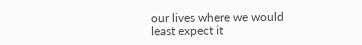our lives where we would least expect it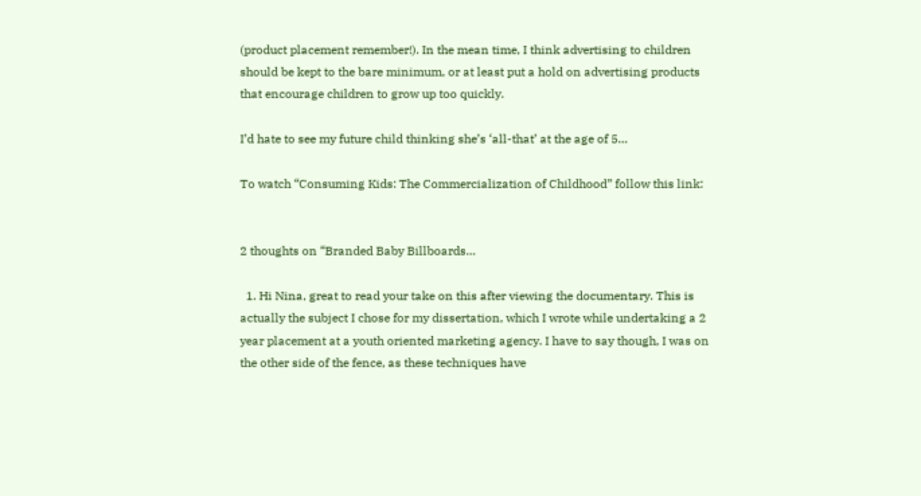(product placement remember!). In the mean time, I think advertising to children should be kept to the bare minimum, or at least put a hold on advertising products that encourage children to grow up too quickly.

I’d hate to see my future child thinking she’s ‘all-that’ at the age of 5…

To watch “Consuming Kids: The Commercialization of Childhood” follow this link:


2 thoughts on “Branded Baby Billboards…

  1. Hi Nina, great to read your take on this after viewing the documentary. This is actually the subject I chose for my dissertation, which I wrote while undertaking a 2 year placement at a youth oriented marketing agency. I have to say though, I was on the other side of the fence, as these techniques have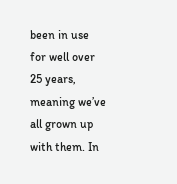been in use for well over 25 years, meaning we’ve all grown up with them. In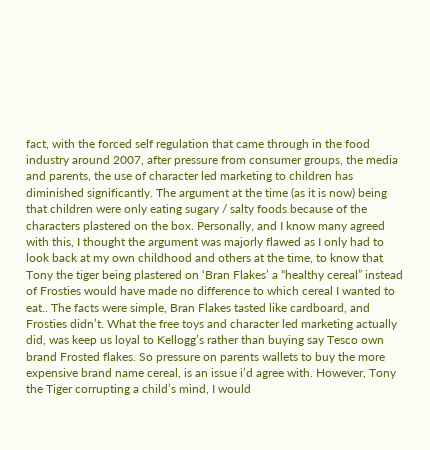fact, with the forced self regulation that came through in the food industry around 2007, after pressure from consumer groups, the media and parents, the use of character led marketing to children has diminished significantly. The argument at the time (as it is now) being that children were only eating sugary / salty foods because of the characters plastered on the box. Personally, and I know many agreed with this, I thought the argument was majorly flawed as I only had to look back at my own childhood and others at the time, to know that Tony the tiger being plastered on ‘Bran Flakes’ a “healthy cereal” instead of Frosties would have made no difference to which cereal I wanted to eat.. The facts were simple, Bran Flakes tasted like cardboard, and Frosties didn’t. What the free toys and character led marketing actually did, was keep us loyal to Kellogg’s rather than buying say Tesco own brand Frosted flakes. So pressure on parents wallets to buy the more expensive brand name cereal, is an issue i’d agree with. However, Tony the Tiger corrupting a child’s mind, I would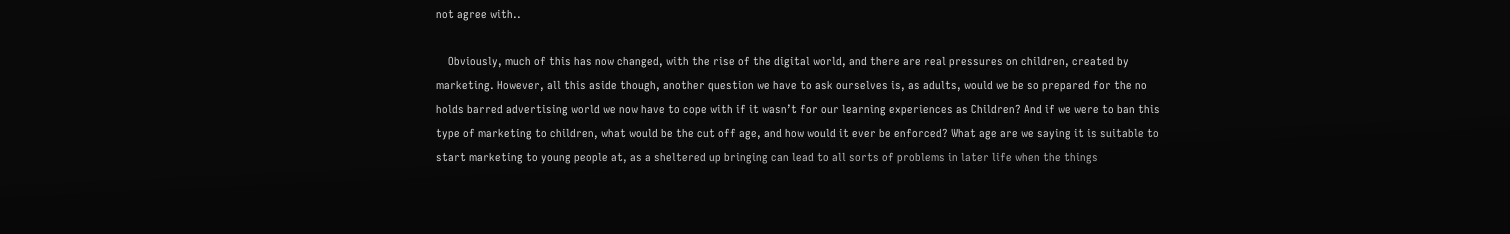not agree with..

    Obviously, much of this has now changed, with the rise of the digital world, and there are real pressures on children, created by marketing. However, all this aside though, another question we have to ask ourselves is, as adults, would we be so prepared for the no holds barred advertising world we now have to cope with if it wasn’t for our learning experiences as Children? And if we were to ban this type of marketing to children, what would be the cut off age, and how would it ever be enforced? What age are we saying it is suitable to start marketing to young people at, as a sheltered up bringing can lead to all sorts of problems in later life when the things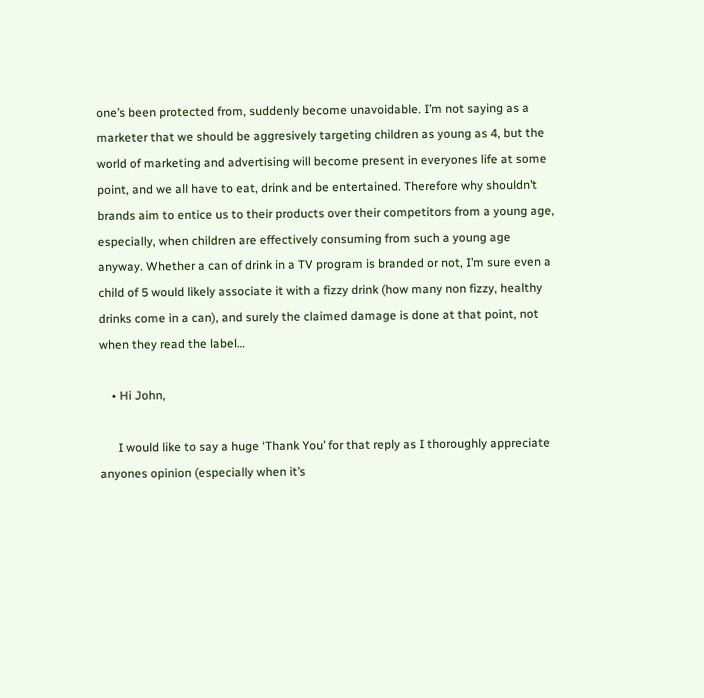one’s been protected from, suddenly become unavoidable. I’m not saying as a marketer that we should be aggresively targeting children as young as 4, but the world of marketing and advertising will become present in everyones life at some point, and we all have to eat, drink and be entertained. Therefore why shouldn’t brands aim to entice us to their products over their competitors from a young age, especially, when children are effectively consuming from such a young age anyway. Whether a can of drink in a TV program is branded or not, I’m sure even a child of 5 would likely associate it with a fizzy drink (how many non fizzy, healthy drinks come in a can), and surely the claimed damage is done at that point, not when they read the label…

    • Hi John,

      I would like to say a huge ‘Thank You’ for that reply as I thoroughly appreciate anyones opinion (especially when it’s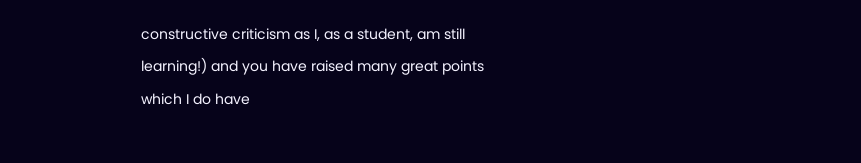constructive criticism as I, as a student, am still learning!) and you have raised many great points which I do have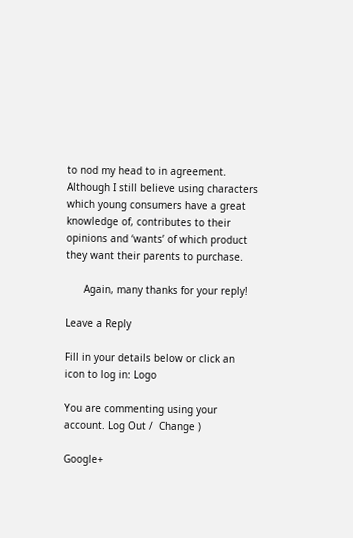to nod my head to in agreement. Although I still believe using characters which young consumers have a great knowledge of, contributes to their opinions and ‘wants’ of which product they want their parents to purchase.

      Again, many thanks for your reply!

Leave a Reply

Fill in your details below or click an icon to log in: Logo

You are commenting using your account. Log Out /  Change )

Google+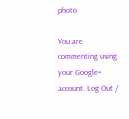photo

You are commenting using your Google+ account. Log Out /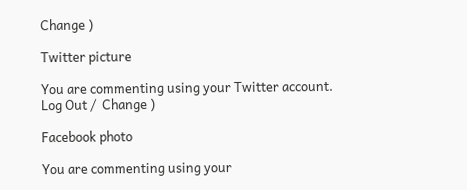Change )

Twitter picture

You are commenting using your Twitter account. Log Out /  Change )

Facebook photo

You are commenting using your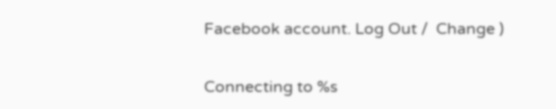Facebook account. Log Out /  Change )


Connecting to %s